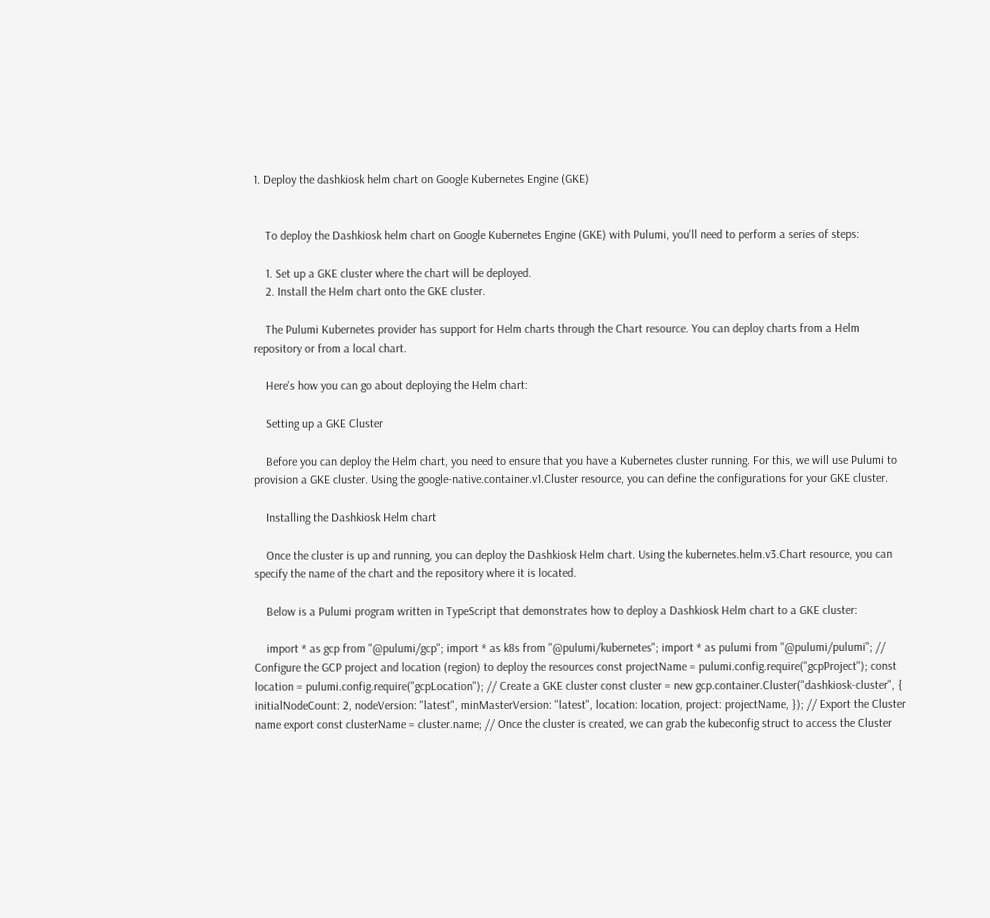1. Deploy the dashkiosk helm chart on Google Kubernetes Engine (GKE)


    To deploy the Dashkiosk helm chart on Google Kubernetes Engine (GKE) with Pulumi, you'll need to perform a series of steps:

    1. Set up a GKE cluster where the chart will be deployed.
    2. Install the Helm chart onto the GKE cluster.

    The Pulumi Kubernetes provider has support for Helm charts through the Chart resource. You can deploy charts from a Helm repository or from a local chart.

    Here's how you can go about deploying the Helm chart:

    Setting up a GKE Cluster

    Before you can deploy the Helm chart, you need to ensure that you have a Kubernetes cluster running. For this, we will use Pulumi to provision a GKE cluster. Using the google-native.container.v1.Cluster resource, you can define the configurations for your GKE cluster.

    Installing the Dashkiosk Helm chart

    Once the cluster is up and running, you can deploy the Dashkiosk Helm chart. Using the kubernetes.helm.v3.Chart resource, you can specify the name of the chart and the repository where it is located.

    Below is a Pulumi program written in TypeScript that demonstrates how to deploy a Dashkiosk Helm chart to a GKE cluster:

    import * as gcp from "@pulumi/gcp"; import * as k8s from "@pulumi/kubernetes"; import * as pulumi from "@pulumi/pulumi"; // Configure the GCP project and location (region) to deploy the resources const projectName = pulumi.config.require("gcpProject"); const location = pulumi.config.require("gcpLocation"); // Create a GKE cluster const cluster = new gcp.container.Cluster("dashkiosk-cluster", { initialNodeCount: 2, nodeVersion: "latest", minMasterVersion: "latest", location: location, project: projectName, }); // Export the Cluster name export const clusterName = cluster.name; // Once the cluster is created, we can grab the kubeconfig struct to access the Cluster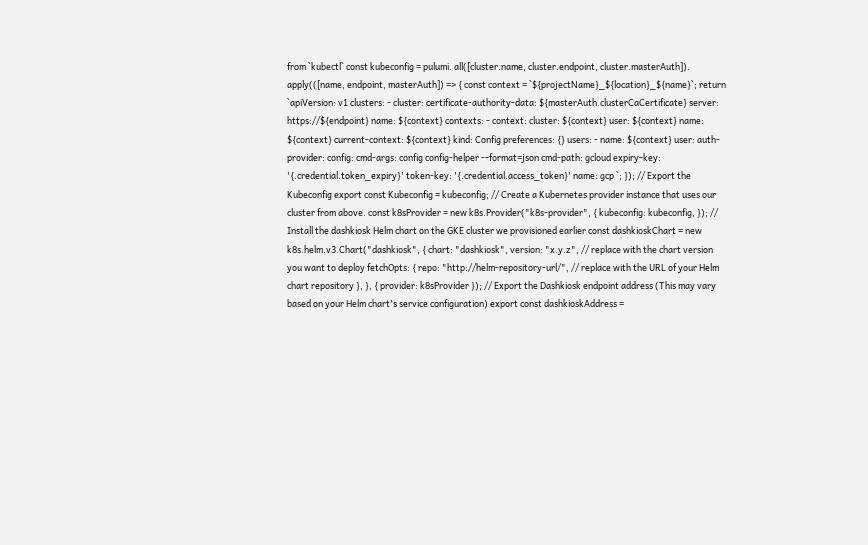from `kubectl` const kubeconfig = pulumi. all([cluster.name, cluster.endpoint, cluster.masterAuth]). apply(([name, endpoint, masterAuth]) => { const context = `${projectName}_${location}_${name}`; return `apiVersion: v1 clusters: - cluster: certificate-authority-data: ${masterAuth.clusterCaCertificate} server: https://${endpoint} name: ${context} contexts: - context: cluster: ${context} user: ${context} name: ${context} current-context: ${context} kind: Config preferences: {} users: - name: ${context} user: auth-provider: config: cmd-args: config config-helper --format=json cmd-path: gcloud expiry-key: '{.credential.token_expiry}' token-key: '{.credential.access_token}' name: gcp `; }); // Export the Kubeconfig export const Kubeconfig = kubeconfig; // Create a Kubernetes provider instance that uses our cluster from above. const k8sProvider = new k8s.Provider("k8s-provider", { kubeconfig: kubeconfig, }); // Install the dashkiosk Helm chart on the GKE cluster we provisioned earlier const dashkioskChart = new k8s.helm.v3.Chart("dashkiosk", { chart: "dashkiosk", version: "x.y.z", // replace with the chart version you want to deploy fetchOpts: { repo: "http://helm-repository-url/", // replace with the URL of your Helm chart repository }, }, { provider: k8sProvider }); // Export the Dashkiosk endpoint address (This may vary based on your Helm chart's service configuration) export const dashkioskAddress =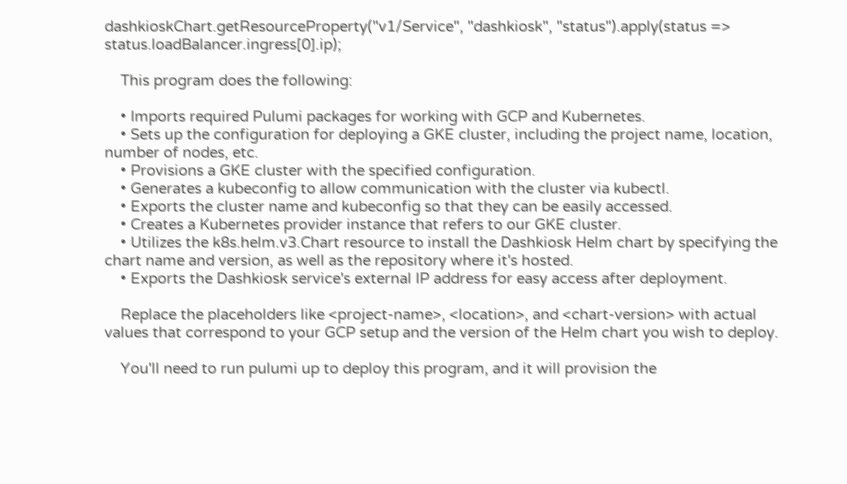dashkioskChart.getResourceProperty("v1/Service", "dashkiosk", "status").apply(status => status.loadBalancer.ingress[0].ip);

    This program does the following:

    • Imports required Pulumi packages for working with GCP and Kubernetes.
    • Sets up the configuration for deploying a GKE cluster, including the project name, location, number of nodes, etc.
    • Provisions a GKE cluster with the specified configuration.
    • Generates a kubeconfig to allow communication with the cluster via kubectl.
    • Exports the cluster name and kubeconfig so that they can be easily accessed.
    • Creates a Kubernetes provider instance that refers to our GKE cluster.
    • Utilizes the k8s.helm.v3.Chart resource to install the Dashkiosk Helm chart by specifying the chart name and version, as well as the repository where it's hosted.
    • Exports the Dashkiosk service's external IP address for easy access after deployment.

    Replace the placeholders like <project-name>, <location>, and <chart-version> with actual values that correspond to your GCP setup and the version of the Helm chart you wish to deploy.

    You'll need to run pulumi up to deploy this program, and it will provision the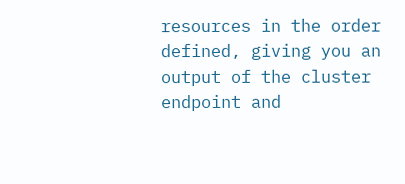resources in the order defined, giving you an output of the cluster endpoint and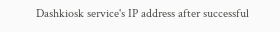Dashkiosk service's IP address after successful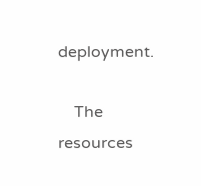deployment.

    The resources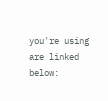you're using are linked below: